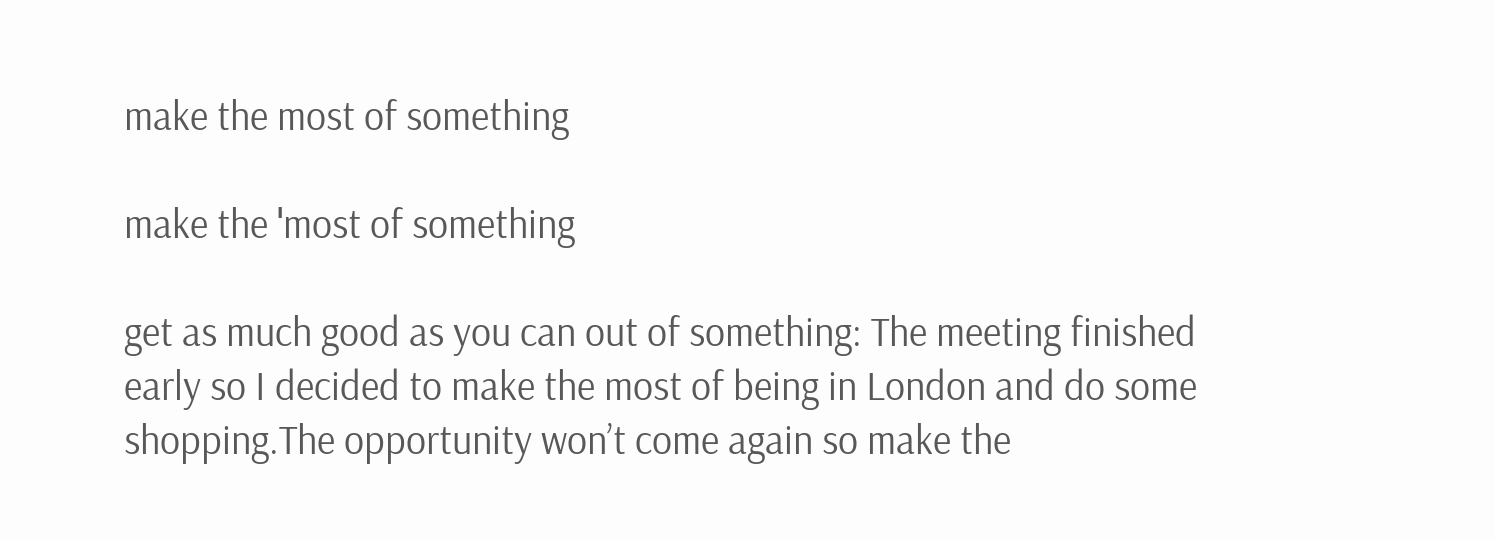make the most of something

make the ˈmost of something

get as much good as you can out of something: The meeting finished early so I decided to make the most of being in London and do some shopping.The opportunity won’t come again so make the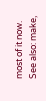most of it now.
See also: make,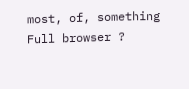most, of, something
Full browser ?